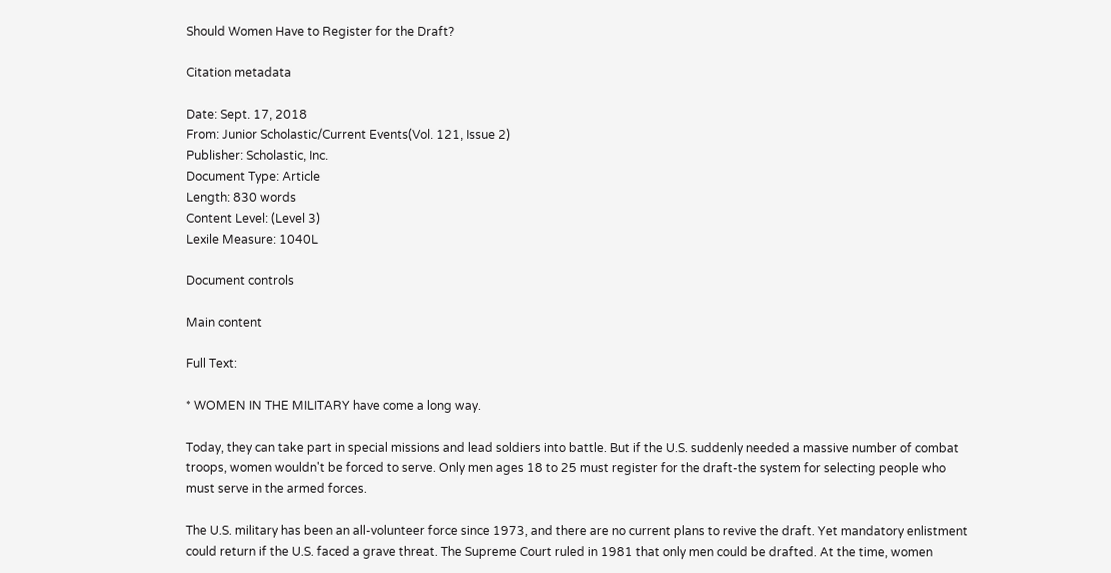Should Women Have to Register for the Draft?

Citation metadata

Date: Sept. 17, 2018
From: Junior Scholastic/Current Events(Vol. 121, Issue 2)
Publisher: Scholastic, Inc.
Document Type: Article
Length: 830 words
Content Level: (Level 3)
Lexile Measure: 1040L

Document controls

Main content

Full Text:

* WOMEN IN THE MILITARY have come a long way.

Today, they can take part in special missions and lead soldiers into battle. But if the U.S. suddenly needed a massive number of combat troops, women wouldn't be forced to serve. Only men ages 18 to 25 must register for the draft-the system for selecting people who must serve in the armed forces.

The U.S. military has been an all-volunteer force since 1973, and there are no current plans to revive the draft. Yet mandatory enlistment could return if the U.S. faced a grave threat. The Supreme Court ruled in 1981 that only men could be drafted. At the time, women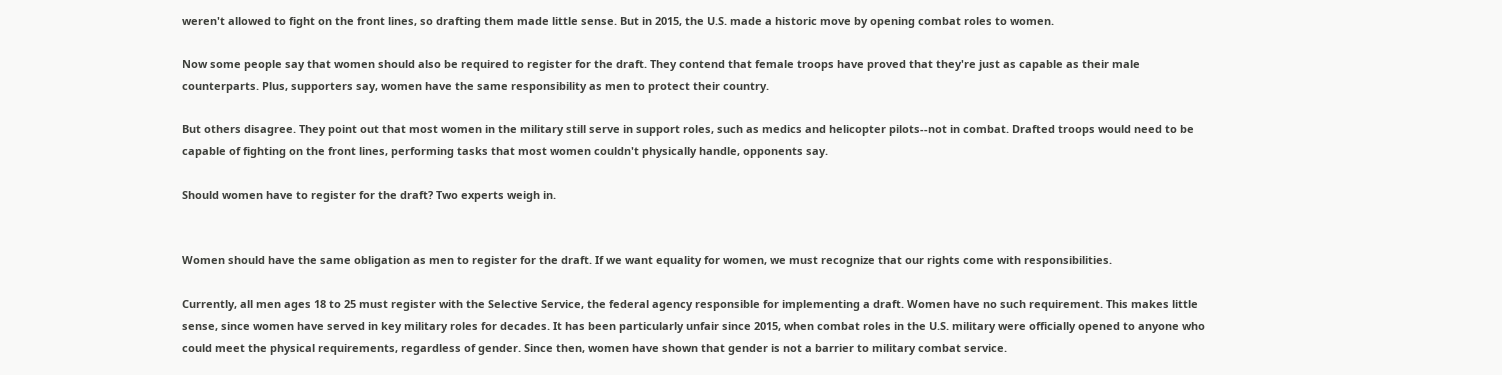weren't allowed to fight on the front lines, so drafting them made little sense. But in 2015, the U.S. made a historic move by opening combat roles to women.

Now some people say that women should also be required to register for the draft. They contend that female troops have proved that they're just as capable as their male counterparts. Plus, supporters say, women have the same responsibility as men to protect their country.

But others disagree. They point out that most women in the military still serve in support roles, such as medics and helicopter pilots--not in combat. Drafted troops would need to be capable of fighting on the front lines, performing tasks that most women couldn't physically handle, opponents say.

Should women have to register for the draft? Two experts weigh in.


Women should have the same obligation as men to register for the draft. If we want equality for women, we must recognize that our rights come with responsibilities.

Currently, all men ages 18 to 25 must register with the Selective Service, the federal agency responsible for implementing a draft. Women have no such requirement. This makes little sense, since women have served in key military roles for decades. It has been particularly unfair since 2015, when combat roles in the U.S. military were officially opened to anyone who could meet the physical requirements, regardless of gender. Since then, women have shown that gender is not a barrier to military combat service.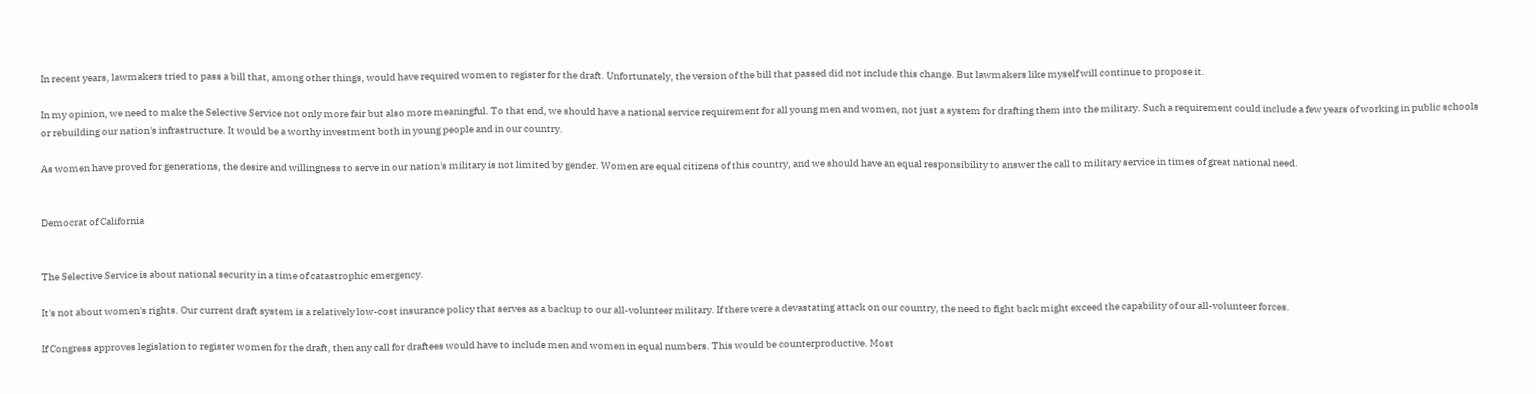In recent years, lawmakers tried to pass a bill that, among other things, would have required women to register for the draft. Unfortunately, the version of the bill that passed did not include this change. But lawmakers like myself will continue to propose it.

In my opinion, we need to make the Selective Service not only more fair but also more meaningful. To that end, we should have a national service requirement for all young men and women, not just a system for drafting them into the military. Such a requirement could include a few years of working in public schools or rebuilding our nation's infrastructure. It would be a worthy investment both in young people and in our country.

As women have proved for generations, the desire and willingness to serve in our nation's military is not limited by gender. Women are equal citizens of this country, and we should have an equal responsibility to answer the call to military service in times of great national need.


Democrat of California


The Selective Service is about national security in a time of catastrophic emergency.

It's not about women's rights. Our current draft system is a relatively low-cost insurance policy that serves as a backup to our all-volunteer military. If there were a devastating attack on our country, the need to fight back might exceed the capability of our all-volunteer forces.

If Congress approves legislation to register women for the draft, then any call for draftees would have to include men and women in equal numbers. This would be counterproductive. Most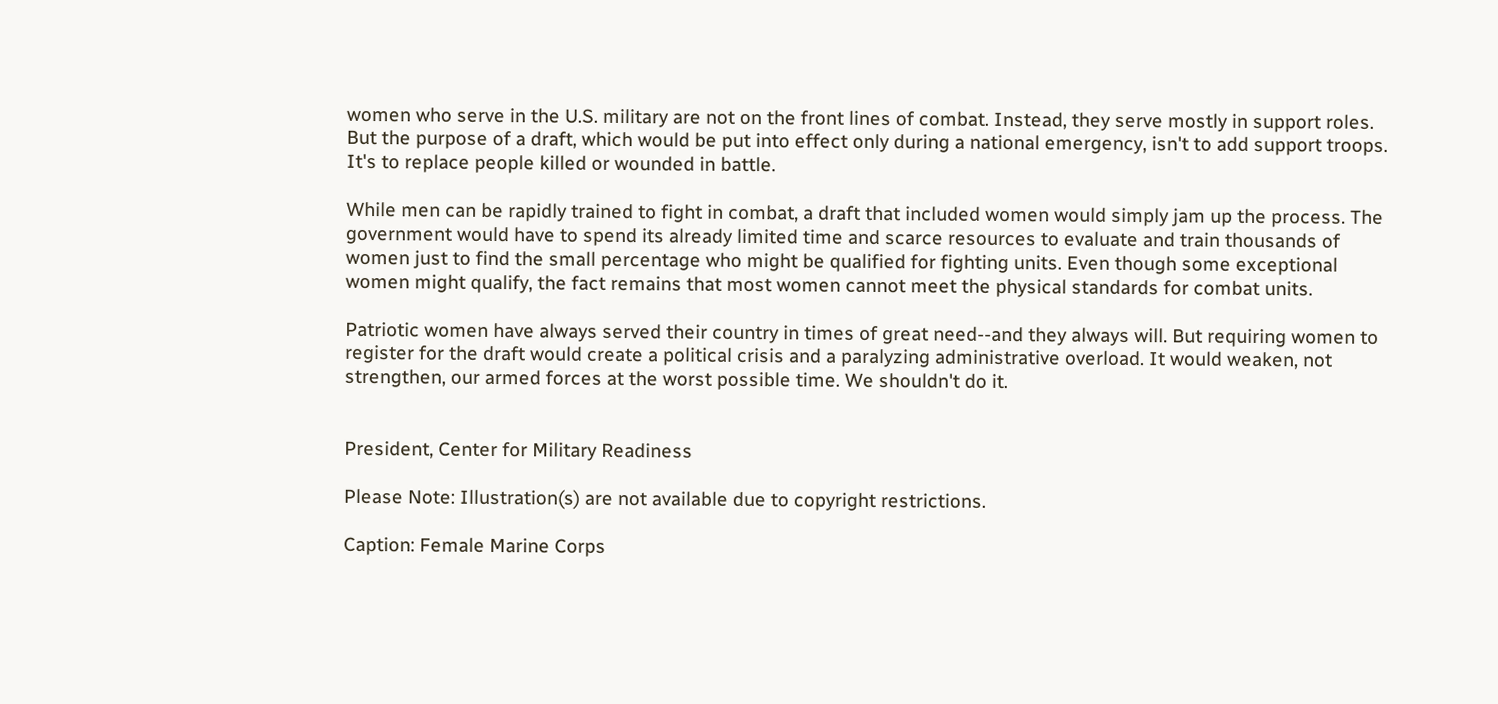women who serve in the U.S. military are not on the front lines of combat. Instead, they serve mostly in support roles. But the purpose of a draft, which would be put into effect only during a national emergency, isn't to add support troops. It's to replace people killed or wounded in battle.

While men can be rapidly trained to fight in combat, a draft that included women would simply jam up the process. The government would have to spend its already limited time and scarce resources to evaluate and train thousands of women just to find the small percentage who might be qualified for fighting units. Even though some exceptional women might qualify, the fact remains that most women cannot meet the physical standards for combat units.

Patriotic women have always served their country in times of great need--and they always will. But requiring women to register for the draft would create a political crisis and a paralyzing administrative overload. It would weaken, not strengthen, our armed forces at the worst possible time. We shouldn't do it.


President, Center for Military Readiness

Please Note: Illustration(s) are not available due to copyright restrictions.

Caption: Female Marine Corps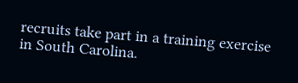recruits take part in a training exercise in South Carolina.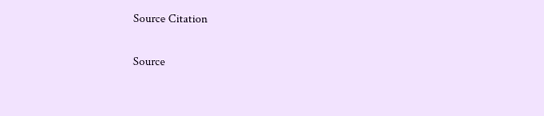Source Citation

Source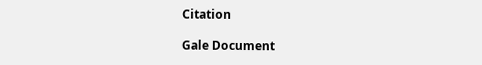Citation

Gale Document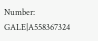Number: GALE|A558367324